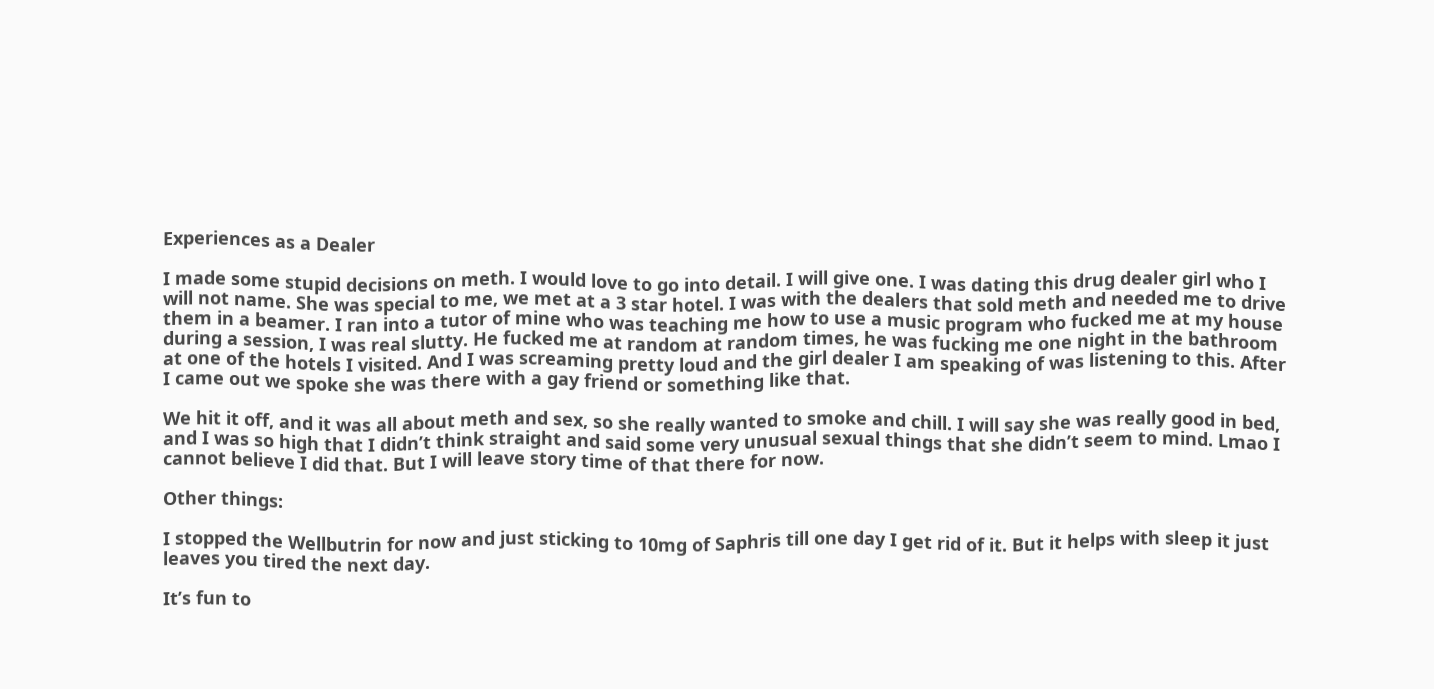Experiences as a Dealer

I made some stupid decisions on meth. I would love to go into detail. I will give one. I was dating this drug dealer girl who I will not name. She was special to me, we met at a 3 star hotel. I was with the dealers that sold meth and needed me to drive them in a beamer. I ran into a tutor of mine who was teaching me how to use a music program who fucked me at my house during a session, I was real slutty. He fucked me at random at random times, he was fucking me one night in the bathroom at one of the hotels I visited. And I was screaming pretty loud and the girl dealer I am speaking of was listening to this. After I came out we spoke she was there with a gay friend or something like that.

We hit it off, and it was all about meth and sex, so she really wanted to smoke and chill. I will say she was really good in bed, and I was so high that I didn’t think straight and said some very unusual sexual things that she didn’t seem to mind. Lmao I cannot believe I did that. But I will leave story time of that there for now.

Other things:

I stopped the Wellbutrin for now and just sticking to 10mg of Saphris till one day I get rid of it. But it helps with sleep it just leaves you tired the next day.

It’s fun to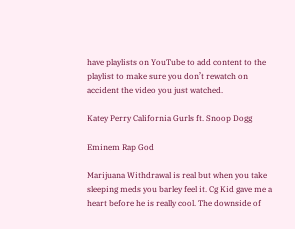have playlists on YouTube to add content to the playlist to make sure you don’t rewatch on accident the video you just watched.

Katey Perry California Gurls ft. Snoop Dogg

Eminem Rap God

Marijuana Withdrawal is real but when you take sleeping meds you barley feel it. Cg Kid gave me a heart before he is really cool. The downside of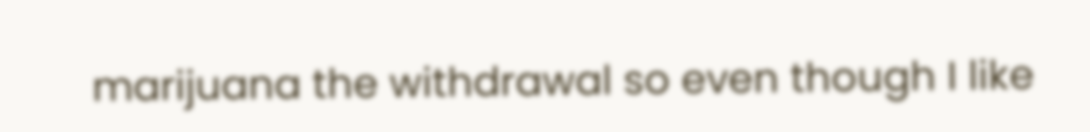marijuana the withdrawal so even though I like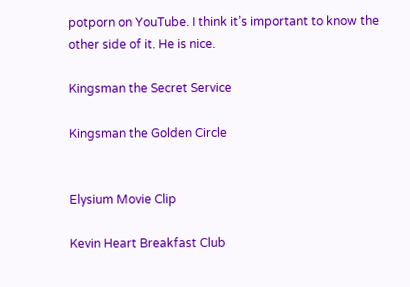potporn on YouTube. I think it’s important to know the other side of it. He is nice.

Kingsman the Secret Service

Kingsman the Golden Circle


Elysium Movie Clip

Kevin Heart Breakfast Club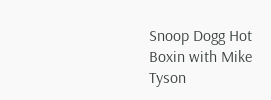Snoop Dogg Hot Boxin with Mike Tyson